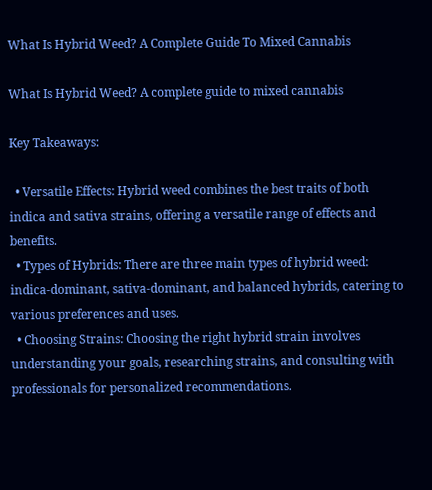What Is Hybrid Weed? A Complete Guide To Mixed Cannabis

What Is Hybrid Weed? A complete guide to mixed cannabis

Key Takeaways:

  • Versatile Effects: Hybrid weed combines the best traits of both indica and sativa strains, offering a versatile range of effects and benefits.
  • Types of Hybrids: There are three main types of hybrid weed: indica-dominant, sativa-dominant, and balanced hybrids, catering to various preferences and uses.
  • Choosing Strains: Choosing the right hybrid strain involves understanding your goals, researching strains, and consulting with professionals for personalized recommendations.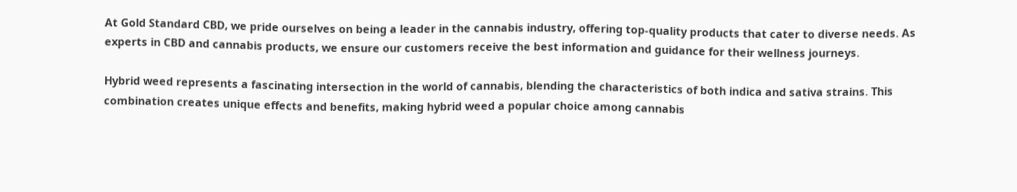At Gold Standard CBD, we pride ourselves on being a leader in the cannabis industry, offering top-quality products that cater to diverse needs. As experts in CBD and cannabis products, we ensure our customers receive the best information and guidance for their wellness journeys.

Hybrid weed represents a fascinating intersection in the world of cannabis, blending the characteristics of both indica and sativa strains. This combination creates unique effects and benefits, making hybrid weed a popular choice among cannabis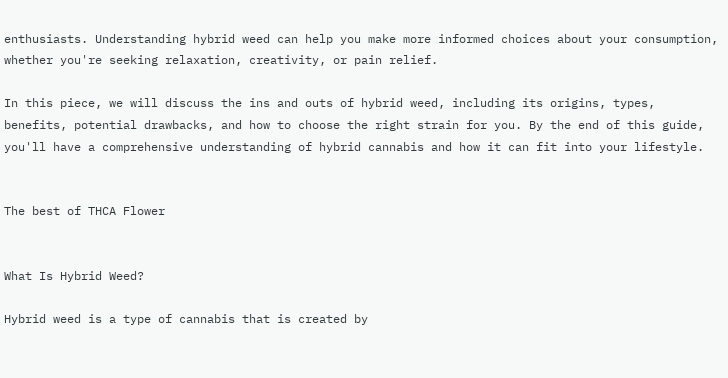enthusiasts. Understanding hybrid weed can help you make more informed choices about your consumption, whether you're seeking relaxation, creativity, or pain relief.

In this piece, we will discuss the ins and outs of hybrid weed, including its origins, types, benefits, potential drawbacks, and how to choose the right strain for you. By the end of this guide, you'll have a comprehensive understanding of hybrid cannabis and how it can fit into your lifestyle.


The best of THCA Flower


What Is Hybrid Weed?

Hybrid weed is a type of cannabis that is created by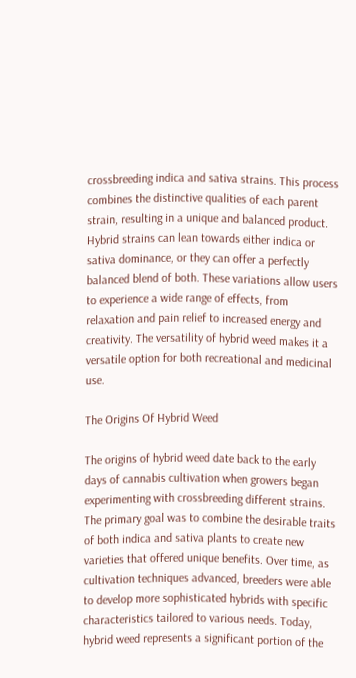crossbreeding indica and sativa strains. This process combines the distinctive qualities of each parent strain, resulting in a unique and balanced product. Hybrid strains can lean towards either indica or sativa dominance, or they can offer a perfectly balanced blend of both. These variations allow users to experience a wide range of effects, from relaxation and pain relief to increased energy and creativity. The versatility of hybrid weed makes it a versatile option for both recreational and medicinal use.

The Origins Of Hybrid Weed

The origins of hybrid weed date back to the early days of cannabis cultivation when growers began experimenting with crossbreeding different strains. The primary goal was to combine the desirable traits of both indica and sativa plants to create new varieties that offered unique benefits. Over time, as cultivation techniques advanced, breeders were able to develop more sophisticated hybrids with specific characteristics tailored to various needs. Today, hybrid weed represents a significant portion of the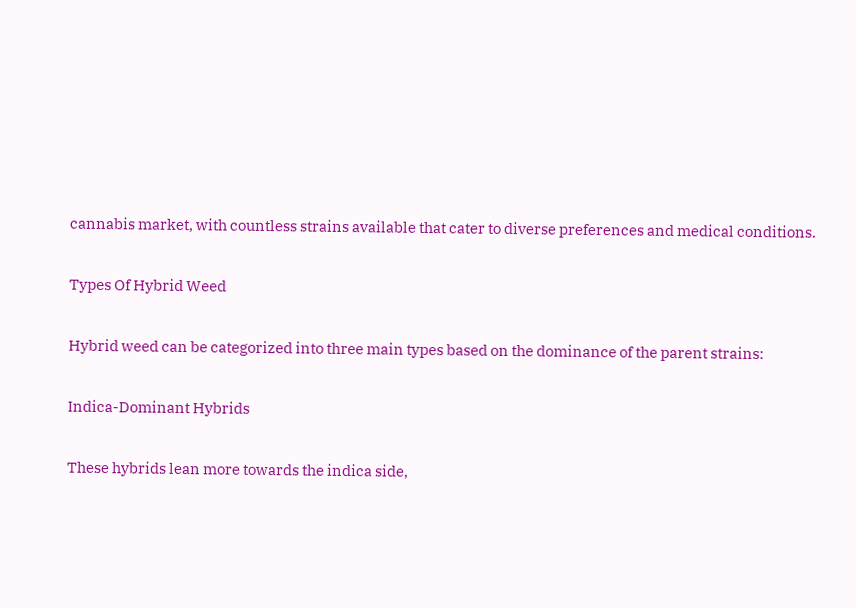cannabis market, with countless strains available that cater to diverse preferences and medical conditions.

Types Of Hybrid Weed

Hybrid weed can be categorized into three main types based on the dominance of the parent strains:

Indica-Dominant Hybrids

These hybrids lean more towards the indica side,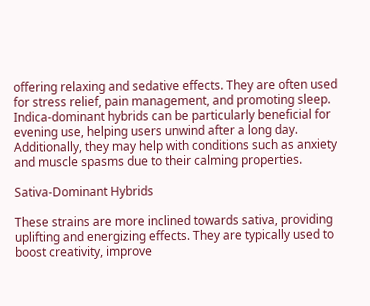offering relaxing and sedative effects. They are often used for stress relief, pain management, and promoting sleep. Indica-dominant hybrids can be particularly beneficial for evening use, helping users unwind after a long day. Additionally, they may help with conditions such as anxiety and muscle spasms due to their calming properties.

Sativa-Dominant Hybrids

These strains are more inclined towards sativa, providing uplifting and energizing effects. They are typically used to boost creativity, improve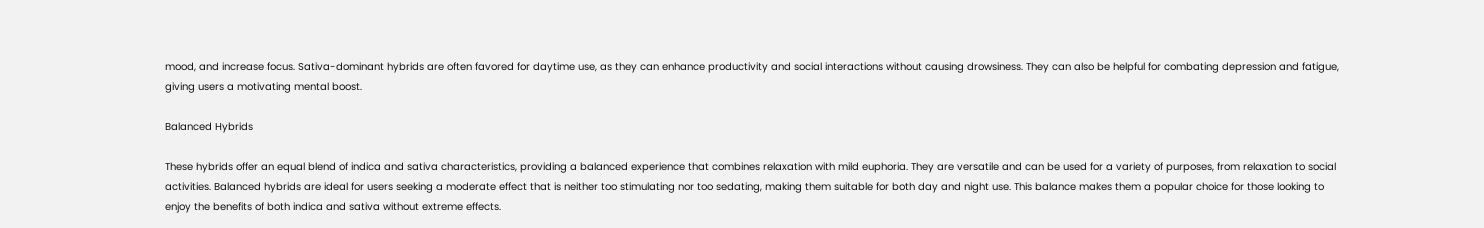mood, and increase focus. Sativa-dominant hybrids are often favored for daytime use, as they can enhance productivity and social interactions without causing drowsiness. They can also be helpful for combating depression and fatigue, giving users a motivating mental boost.

Balanced Hybrids

These hybrids offer an equal blend of indica and sativa characteristics, providing a balanced experience that combines relaxation with mild euphoria. They are versatile and can be used for a variety of purposes, from relaxation to social activities. Balanced hybrids are ideal for users seeking a moderate effect that is neither too stimulating nor too sedating, making them suitable for both day and night use. This balance makes them a popular choice for those looking to enjoy the benefits of both indica and sativa without extreme effects.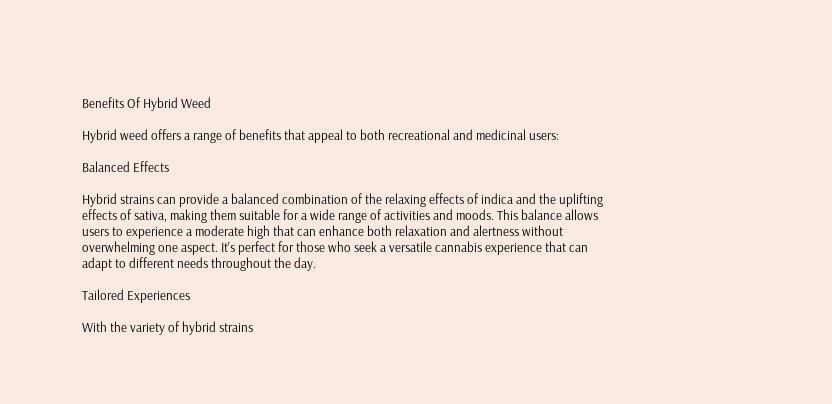Benefits Of Hybrid Weed

Hybrid weed offers a range of benefits that appeal to both recreational and medicinal users:

Balanced Effects

Hybrid strains can provide a balanced combination of the relaxing effects of indica and the uplifting effects of sativa, making them suitable for a wide range of activities and moods. This balance allows users to experience a moderate high that can enhance both relaxation and alertness without overwhelming one aspect. It's perfect for those who seek a versatile cannabis experience that can adapt to different needs throughout the day.

Tailored Experiences

With the variety of hybrid strains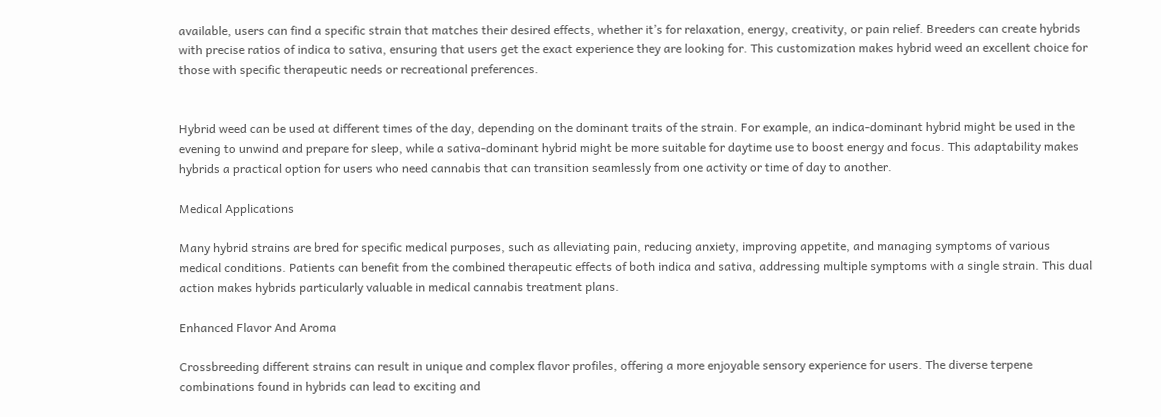available, users can find a specific strain that matches their desired effects, whether it’s for relaxation, energy, creativity, or pain relief. Breeders can create hybrids with precise ratios of indica to sativa, ensuring that users get the exact experience they are looking for. This customization makes hybrid weed an excellent choice for those with specific therapeutic needs or recreational preferences.


Hybrid weed can be used at different times of the day, depending on the dominant traits of the strain. For example, an indica-dominant hybrid might be used in the evening to unwind and prepare for sleep, while a sativa-dominant hybrid might be more suitable for daytime use to boost energy and focus. This adaptability makes hybrids a practical option for users who need cannabis that can transition seamlessly from one activity or time of day to another.

Medical Applications

Many hybrid strains are bred for specific medical purposes, such as alleviating pain, reducing anxiety, improving appetite, and managing symptoms of various medical conditions. Patients can benefit from the combined therapeutic effects of both indica and sativa, addressing multiple symptoms with a single strain. This dual action makes hybrids particularly valuable in medical cannabis treatment plans.

Enhanced Flavor And Aroma

Crossbreeding different strains can result in unique and complex flavor profiles, offering a more enjoyable sensory experience for users. The diverse terpene combinations found in hybrids can lead to exciting and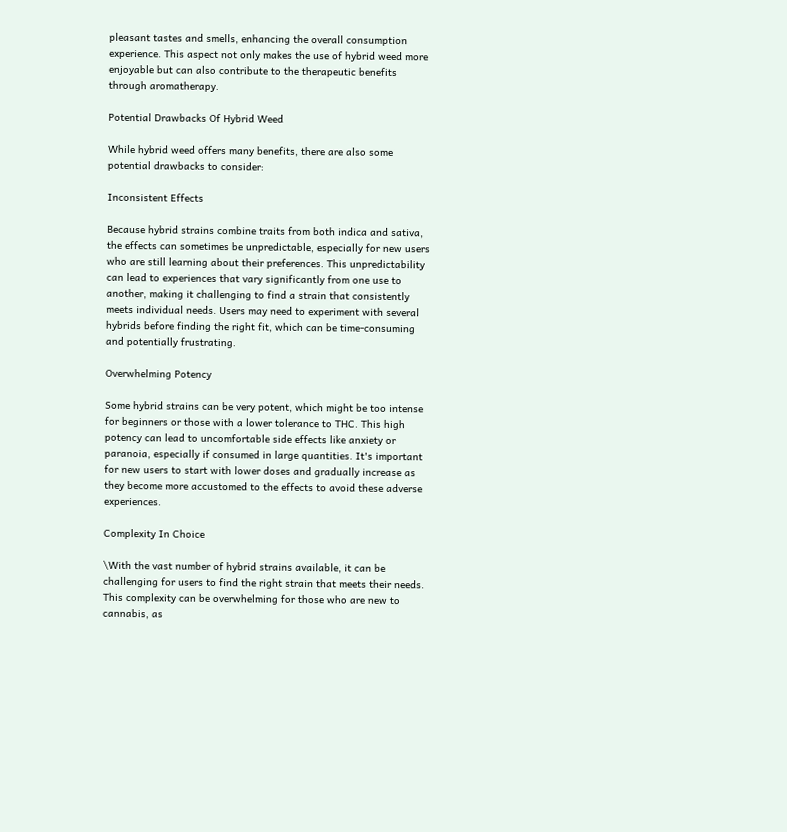pleasant tastes and smells, enhancing the overall consumption experience. This aspect not only makes the use of hybrid weed more enjoyable but can also contribute to the therapeutic benefits through aromatherapy.

Potential Drawbacks Of Hybrid Weed

While hybrid weed offers many benefits, there are also some potential drawbacks to consider:

Inconsistent Effects

Because hybrid strains combine traits from both indica and sativa, the effects can sometimes be unpredictable, especially for new users who are still learning about their preferences. This unpredictability can lead to experiences that vary significantly from one use to another, making it challenging to find a strain that consistently meets individual needs. Users may need to experiment with several hybrids before finding the right fit, which can be time-consuming and potentially frustrating.

Overwhelming Potency

Some hybrid strains can be very potent, which might be too intense for beginners or those with a lower tolerance to THC. This high potency can lead to uncomfortable side effects like anxiety or paranoia, especially if consumed in large quantities. It's important for new users to start with lower doses and gradually increase as they become more accustomed to the effects to avoid these adverse experiences.

Complexity In Choice

\With the vast number of hybrid strains available, it can be challenging for users to find the right strain that meets their needs. This complexity can be overwhelming for those who are new to cannabis, as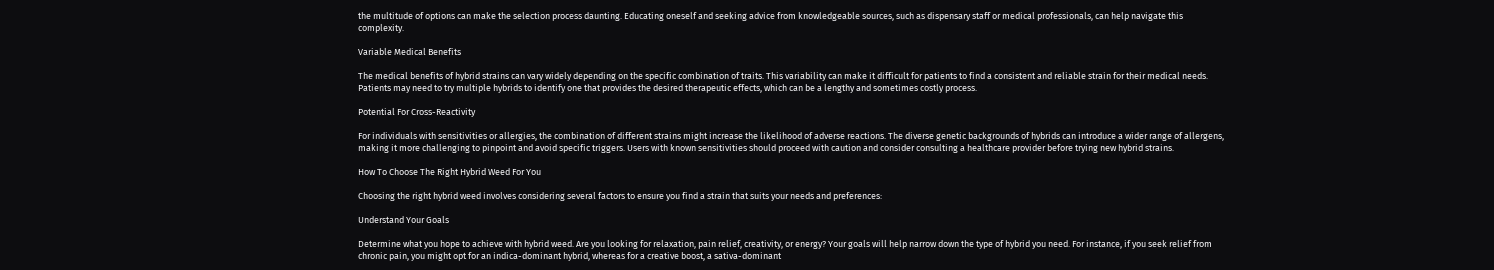the multitude of options can make the selection process daunting. Educating oneself and seeking advice from knowledgeable sources, such as dispensary staff or medical professionals, can help navigate this complexity.

Variable Medical Benefits

The medical benefits of hybrid strains can vary widely depending on the specific combination of traits. This variability can make it difficult for patients to find a consistent and reliable strain for their medical needs. Patients may need to try multiple hybrids to identify one that provides the desired therapeutic effects, which can be a lengthy and sometimes costly process.

Potential For Cross-Reactivity

For individuals with sensitivities or allergies, the combination of different strains might increase the likelihood of adverse reactions. The diverse genetic backgrounds of hybrids can introduce a wider range of allergens, making it more challenging to pinpoint and avoid specific triggers. Users with known sensitivities should proceed with caution and consider consulting a healthcare provider before trying new hybrid strains.

How To Choose The Right Hybrid Weed For You

Choosing the right hybrid weed involves considering several factors to ensure you find a strain that suits your needs and preferences:

Understand Your Goals

Determine what you hope to achieve with hybrid weed. Are you looking for relaxation, pain relief, creativity, or energy? Your goals will help narrow down the type of hybrid you need. For instance, if you seek relief from chronic pain, you might opt for an indica-dominant hybrid, whereas for a creative boost, a sativa-dominant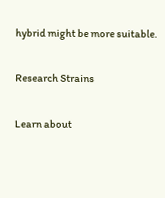hybrid might be more suitable.

Research Strains

Learn about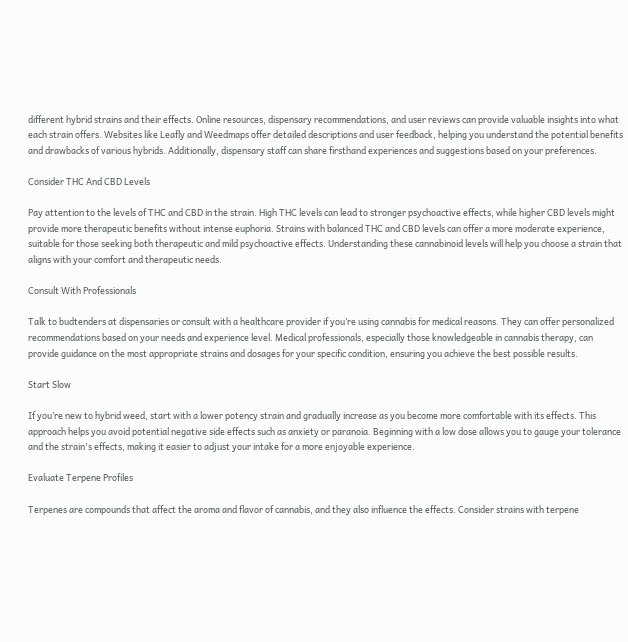different hybrid strains and their effects. Online resources, dispensary recommendations, and user reviews can provide valuable insights into what each strain offers. Websites like Leafly and Weedmaps offer detailed descriptions and user feedback, helping you understand the potential benefits and drawbacks of various hybrids. Additionally, dispensary staff can share firsthand experiences and suggestions based on your preferences.

Consider THC And CBD Levels

Pay attention to the levels of THC and CBD in the strain. High THC levels can lead to stronger psychoactive effects, while higher CBD levels might provide more therapeutic benefits without intense euphoria. Strains with balanced THC and CBD levels can offer a more moderate experience, suitable for those seeking both therapeutic and mild psychoactive effects. Understanding these cannabinoid levels will help you choose a strain that aligns with your comfort and therapeutic needs.

Consult With Professionals

Talk to budtenders at dispensaries or consult with a healthcare provider if you’re using cannabis for medical reasons. They can offer personalized recommendations based on your needs and experience level. Medical professionals, especially those knowledgeable in cannabis therapy, can provide guidance on the most appropriate strains and dosages for your specific condition, ensuring you achieve the best possible results.

Start Slow

If you’re new to hybrid weed, start with a lower potency strain and gradually increase as you become more comfortable with its effects. This approach helps you avoid potential negative side effects such as anxiety or paranoia. Beginning with a low dose allows you to gauge your tolerance and the strain's effects, making it easier to adjust your intake for a more enjoyable experience.

Evaluate Terpene Profiles

Terpenes are compounds that affect the aroma and flavor of cannabis, and they also influence the effects. Consider strains with terpene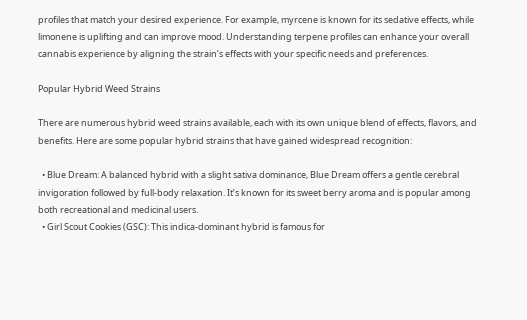profiles that match your desired experience. For example, myrcene is known for its sedative effects, while limonene is uplifting and can improve mood. Understanding terpene profiles can enhance your overall cannabis experience by aligning the strain’s effects with your specific needs and preferences.

Popular Hybrid Weed Strains

There are numerous hybrid weed strains available, each with its own unique blend of effects, flavors, and benefits. Here are some popular hybrid strains that have gained widespread recognition:

  • Blue Dream: A balanced hybrid with a slight sativa dominance, Blue Dream offers a gentle cerebral invigoration followed by full-body relaxation. It’s known for its sweet berry aroma and is popular among both recreational and medicinal users.
  • Girl Scout Cookies (GSC): This indica-dominant hybrid is famous for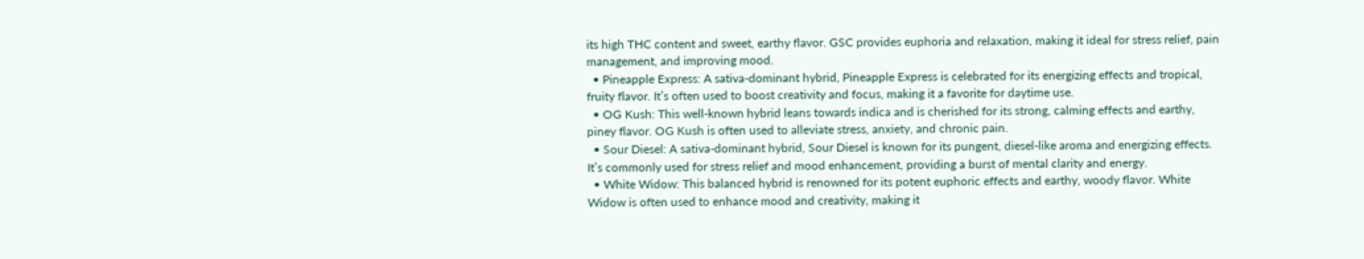its high THC content and sweet, earthy flavor. GSC provides euphoria and relaxation, making it ideal for stress relief, pain management, and improving mood.
  • Pineapple Express: A sativa-dominant hybrid, Pineapple Express is celebrated for its energizing effects and tropical, fruity flavor. It’s often used to boost creativity and focus, making it a favorite for daytime use.
  • OG Kush: This well-known hybrid leans towards indica and is cherished for its strong, calming effects and earthy, piney flavor. OG Kush is often used to alleviate stress, anxiety, and chronic pain.
  • Sour Diesel: A sativa-dominant hybrid, Sour Diesel is known for its pungent, diesel-like aroma and energizing effects. It’s commonly used for stress relief and mood enhancement, providing a burst of mental clarity and energy.
  • White Widow: This balanced hybrid is renowned for its potent euphoric effects and earthy, woody flavor. White Widow is often used to enhance mood and creativity, making it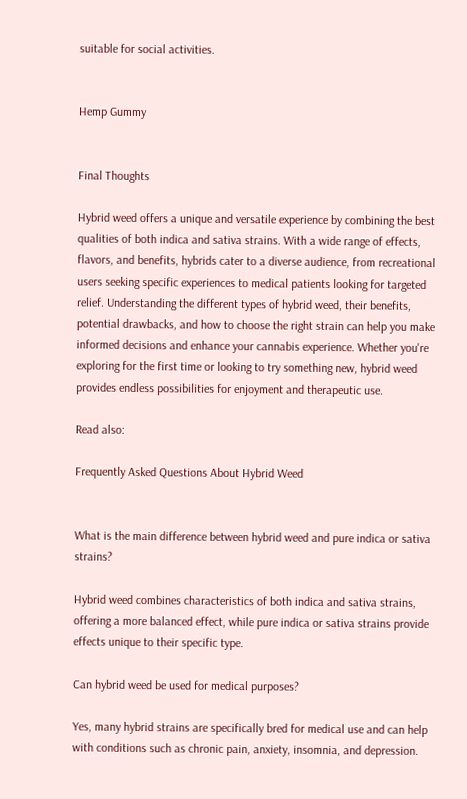suitable for social activities.


Hemp Gummy


Final Thoughts

Hybrid weed offers a unique and versatile experience by combining the best qualities of both indica and sativa strains. With a wide range of effects, flavors, and benefits, hybrids cater to a diverse audience, from recreational users seeking specific experiences to medical patients looking for targeted relief. Understanding the different types of hybrid weed, their benefits, potential drawbacks, and how to choose the right strain can help you make informed decisions and enhance your cannabis experience. Whether you're exploring for the first time or looking to try something new, hybrid weed provides endless possibilities for enjoyment and therapeutic use.

Read also:

Frequently Asked Questions About Hybrid Weed


What is the main difference between hybrid weed and pure indica or sativa strains?

Hybrid weed combines characteristics of both indica and sativa strains, offering a more balanced effect, while pure indica or sativa strains provide effects unique to their specific type.

Can hybrid weed be used for medical purposes?

Yes, many hybrid strains are specifically bred for medical use and can help with conditions such as chronic pain, anxiety, insomnia, and depression.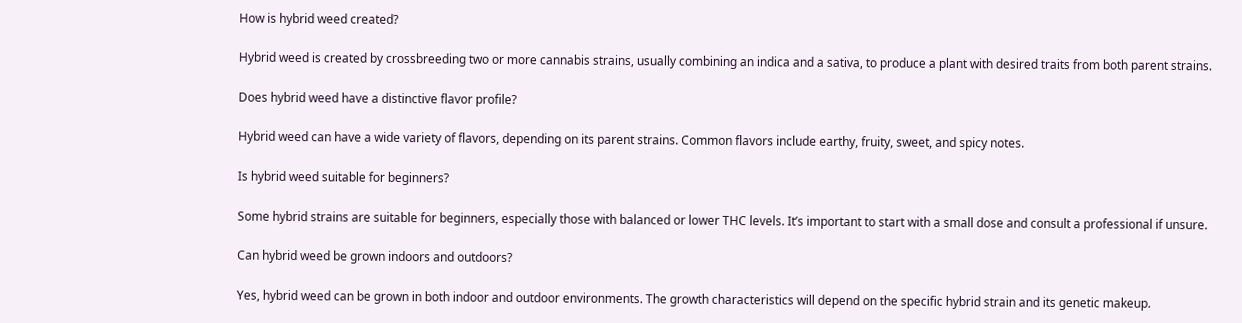How is hybrid weed created?

Hybrid weed is created by crossbreeding two or more cannabis strains, usually combining an indica and a sativa, to produce a plant with desired traits from both parent strains.

Does hybrid weed have a distinctive flavor profile?

Hybrid weed can have a wide variety of flavors, depending on its parent strains. Common flavors include earthy, fruity, sweet, and spicy notes.

Is hybrid weed suitable for beginners?

Some hybrid strains are suitable for beginners, especially those with balanced or lower THC levels. It’s important to start with a small dose and consult a professional if unsure.

Can hybrid weed be grown indoors and outdoors?

Yes, hybrid weed can be grown in both indoor and outdoor environments. The growth characteristics will depend on the specific hybrid strain and its genetic makeup.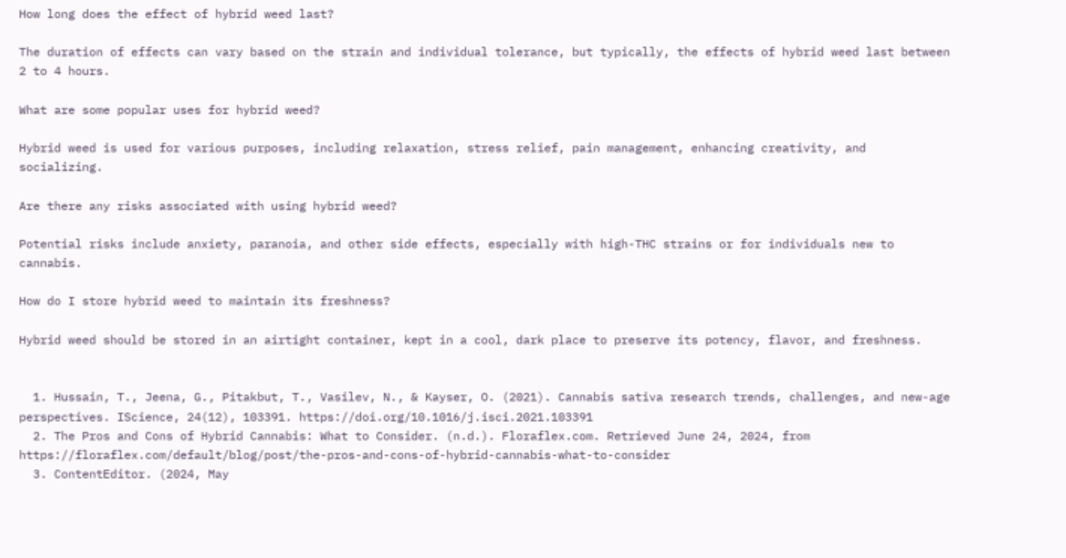How long does the effect of hybrid weed last?

The duration of effects can vary based on the strain and individual tolerance, but typically, the effects of hybrid weed last between 2 to 4 hours.

What are some popular uses for hybrid weed?

Hybrid weed is used for various purposes, including relaxation, stress relief, pain management, enhancing creativity, and socializing.

Are there any risks associated with using hybrid weed?

Potential risks include anxiety, paranoia, and other side effects, especially with high-THC strains or for individuals new to cannabis.

How do I store hybrid weed to maintain its freshness?

Hybrid weed should be stored in an airtight container, kept in a cool, dark place to preserve its potency, flavor, and freshness.


  1. Hussain, T., Jeena, G., Pitakbut, T., Vasilev, N., & Kayser, O. (2021). Cannabis sativa research trends, challenges, and new-age perspectives. IScience, 24(12), 103391. https://doi.org/10.1016/j.isci.2021.103391
  2. The Pros and Cons of Hybrid Cannabis: What to Consider. (n.d.). Floraflex.com. Retrieved June 24, 2024, from https://floraflex.com/default/blog/post/the-pros-and-cons-of-hybrid-cannabis-what-to-consider
  3. ContentEditor. (2024, May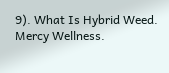9). What Is Hybrid Weed. Mercy Wellness.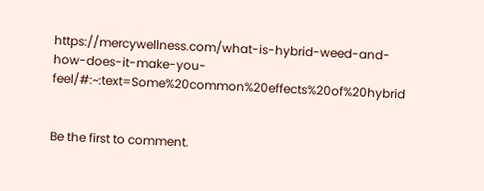https://mercywellness.com/what-is-hybrid-weed-and-how-does-it-make-you-feel/#:~:text=Some%20common%20effects%20of%20hybrid


Be the first to comment.